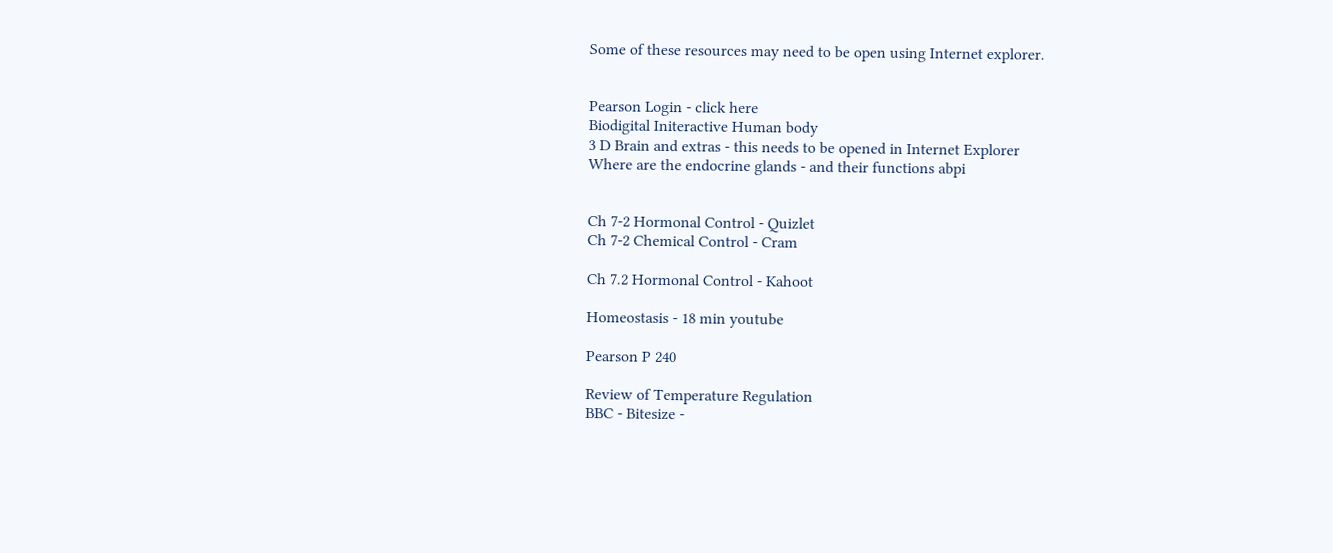Some of these resources may need to be open using Internet explorer.


Pearson Login - click here
Biodigital Initeractive Human body
3 D Brain and extras - this needs to be opened in Internet Explorer
Where are the endocrine glands - and their functions abpi


Ch 7-2 Hormonal Control - Quizlet
Ch 7-2 Chemical Control - Cram

Ch 7.2 Hormonal Control - Kahoot

Homeostasis - 18 min youtube

Pearson P 240

Review of Temperature Regulation
BBC - Bitesize -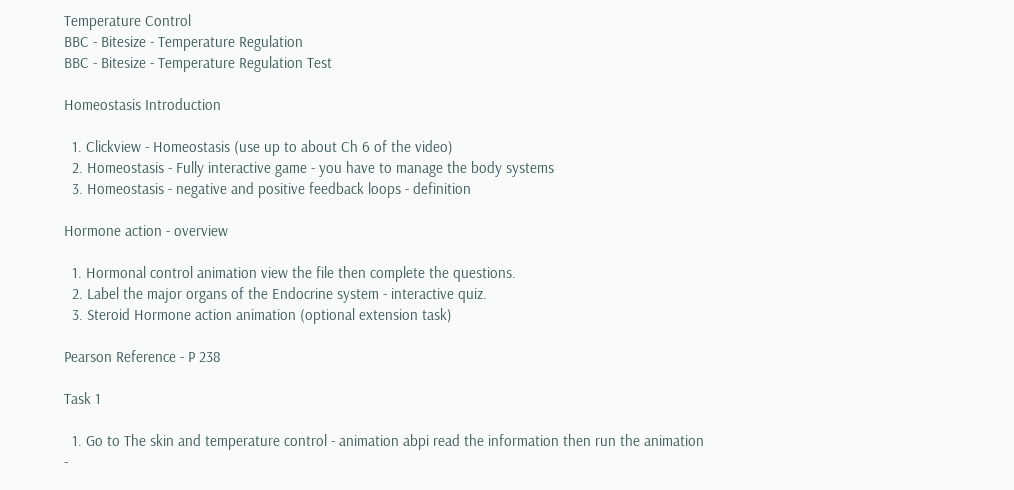Temperature Control
BBC - Bitesize - Temperature Regulation
BBC - Bitesize - Temperature Regulation Test

Homeostasis Introduction

  1. Clickview - Homeostasis (use up to about Ch 6 of the video)
  2. Homeostasis - Fully interactive game - you have to manage the body systems
  3. Homeostasis - negative and positive feedback loops - definition

Hormone action - overview

  1. Hormonal control animation view the file then complete the questions.
  2. Label the major organs of the Endocrine system - interactive quiz.
  3. Steroid Hormone action animation (optional extension task)

Pearson Reference - P 238

Task 1

  1. Go to The skin and temperature control - animation abpi read the information then run the animation -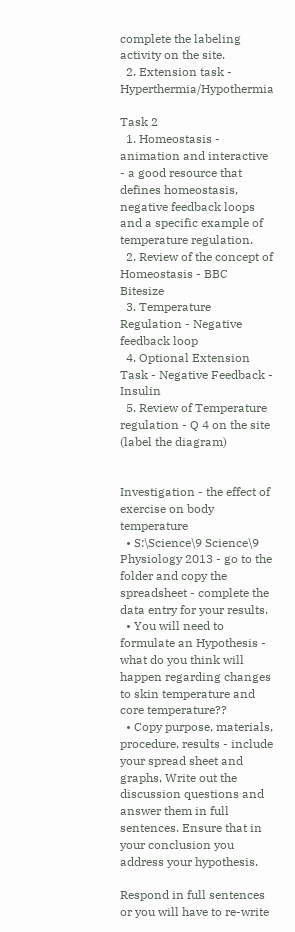complete the labeling activity on the site.
  2. Extension task - Hyperthermia/Hypothermia

Task 2
  1. Homeostasis - animation and interactive - a good resource that defines homeostasis, negative feedback loops and a specific example of temperature regulation.
  2. Review of the concept of Homeostasis - BBC Bitesize
  3. Temperature Regulation - Negative feedback loop
  4. Optional Extension Task - Negative Feedback - Insulin
  5. Review of Temperature regulation - Q 4 on the site (label the diagram)


Investigation - the effect of exercise on body temperature
  • S:\Science\9 Science\9 Physiology 2013 - go to the folder and copy the spreadsheet - complete the data entry for your results.
  • You will need to formulate an Hypothesis - what do you think will happen regarding changes to skin temperature and core temperature??
  • Copy purpose, materials, procedure, results - include your spread sheet and graphs, Write out the discussion questions and answer them in full sentences. Ensure that in your conclusion you address your hypothesis.

Respond in full sentences or you will have to re-write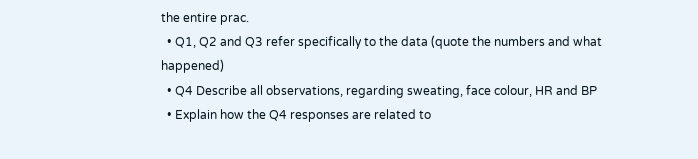the entire prac.
  • Q1, Q2 and Q3 refer specifically to the data (quote the numbers and what happened)
  • Q4 Describe all observations, regarding sweating, face colour, HR and BP
  • Explain how the Q4 responses are related to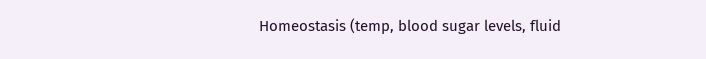Homeostasis (temp, blood sugar levels, fluid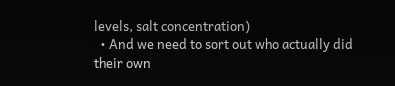levels, salt concentration)
  • And we need to sort out who actually did their own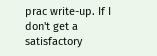prac write-up. If I don't get a satisfactory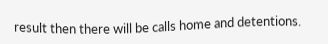result then there will be calls home and detentions.